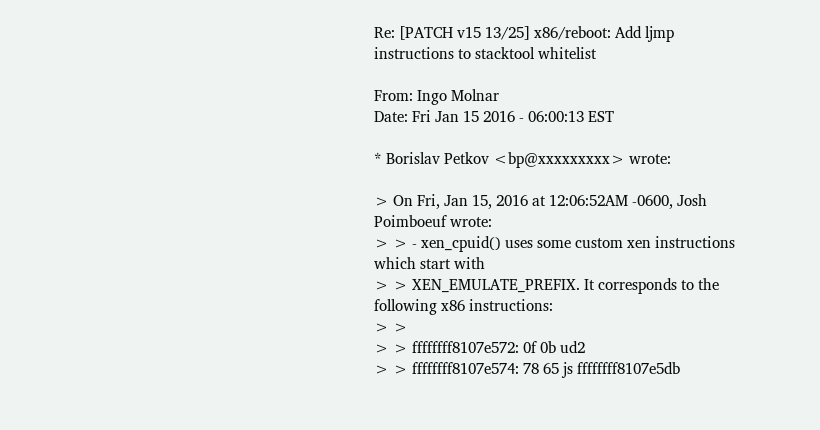Re: [PATCH v15 13/25] x86/reboot: Add ljmp instructions to stacktool whitelist

From: Ingo Molnar
Date: Fri Jan 15 2016 - 06:00:13 EST

* Borislav Petkov <bp@xxxxxxxxx> wrote:

> On Fri, Jan 15, 2016 at 12:06:52AM -0600, Josh Poimboeuf wrote:
> > - xen_cpuid() uses some custom xen instructions which start with
> > XEN_EMULATE_PREFIX. It corresponds to the following x86 instructions:
> >
> > ffffffff8107e572: 0f 0b ud2
> > ffffffff8107e574: 78 65 js ffffffff8107e5db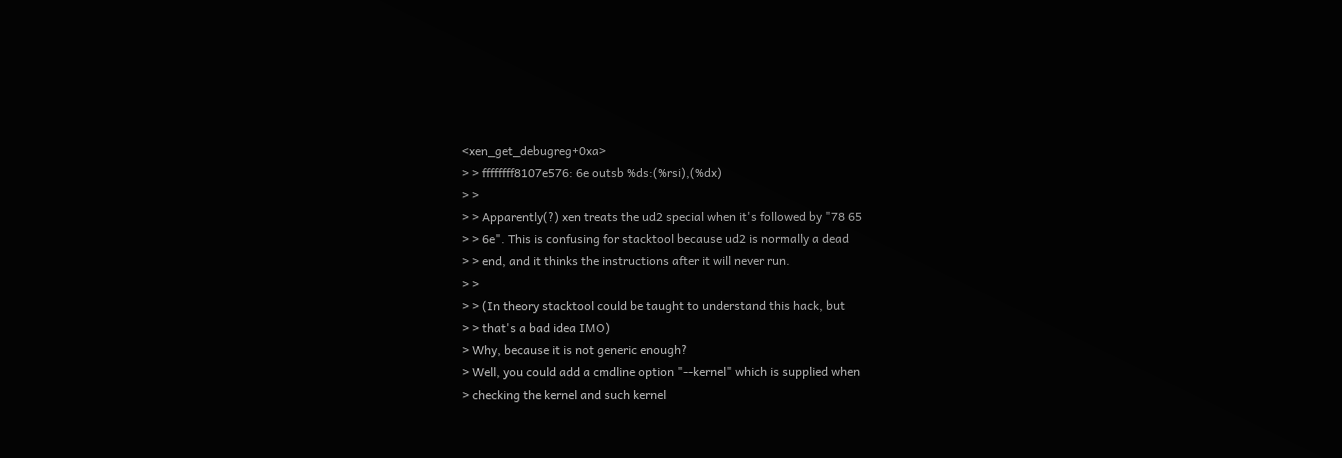<xen_get_debugreg+0xa>
> > ffffffff8107e576: 6e outsb %ds:(%rsi),(%dx)
> >
> > Apparently(?) xen treats the ud2 special when it's followed by "78 65
> > 6e". This is confusing for stacktool because ud2 is normally a dead
> > end, and it thinks the instructions after it will never run.
> >
> > (In theory stacktool could be taught to understand this hack, but
> > that's a bad idea IMO)
> Why, because it is not generic enough?
> Well, you could add a cmdline option "--kernel" which is supplied when
> checking the kernel and such kernel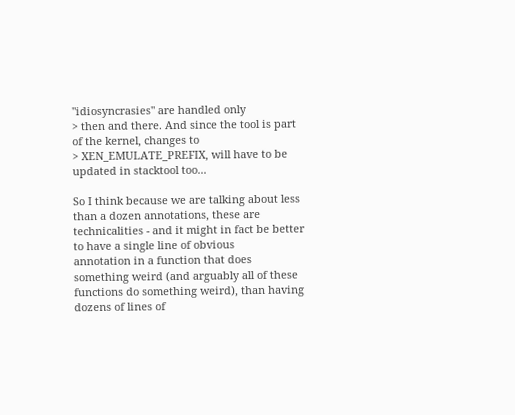"idiosyncrasies" are handled only
> then and there. And since the tool is part of the kernel, changes to
> XEN_EMULATE_PREFIX, will have to be updated in stacktool too...

So I think because we are talking about less than a dozen annotations, these are
technicalities - and it might in fact be better to have a single line of obvious
annotation in a function that does something weird (and arguably all of these
functions do something weird), than having dozens of lines of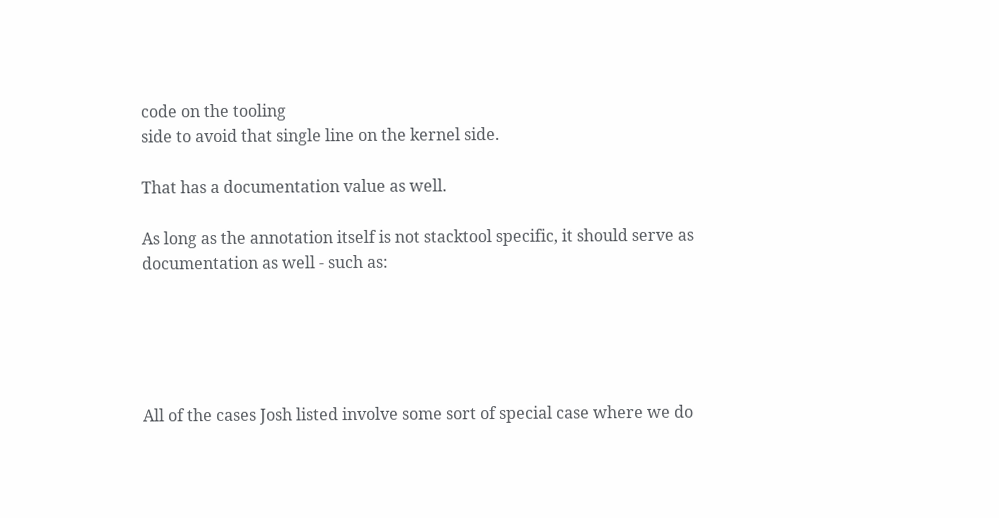code on the tooling
side to avoid that single line on the kernel side.

That has a documentation value as well.

As long as the annotation itself is not stacktool specific, it should serve as
documentation as well - such as:





All of the cases Josh listed involve some sort of special case where we do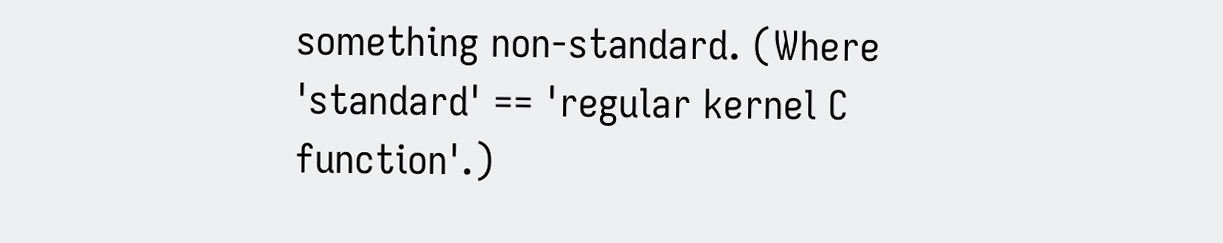something non-standard. (Where 'standard' == 'regular kernel C function'.)